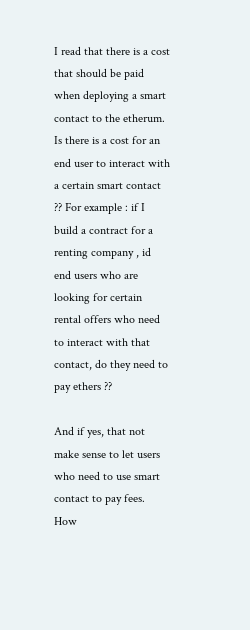I read that there is a cost that should be paid when deploying a smart contact to the etherum. Is there is a cost for an end user to interact with a certain smart contact ?? For example : if I build a contract for a renting company , id end users who are looking for certain rental offers who need to interact with that contact, do they need to pay ethers ??

And if yes, that not make sense to let users who need to use smart contact to pay fees. How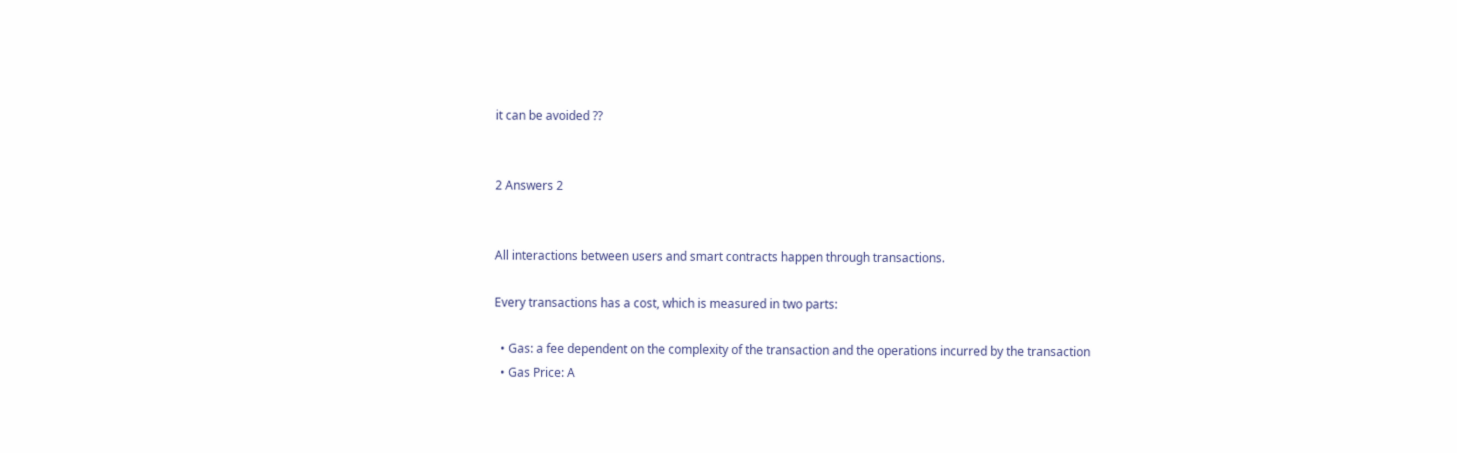it can be avoided ??


2 Answers 2


All interactions between users and smart contracts happen through transactions.

Every transactions has a cost, which is measured in two parts:

  • Gas: a fee dependent on the complexity of the transaction and the operations incurred by the transaction
  • Gas Price: A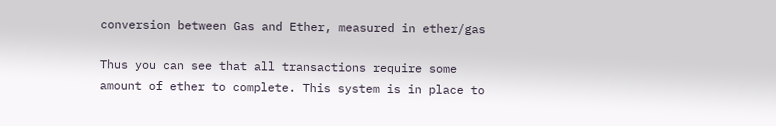conversion between Gas and Ether, measured in ether/gas

Thus you can see that all transactions require some amount of ether to complete. This system is in place to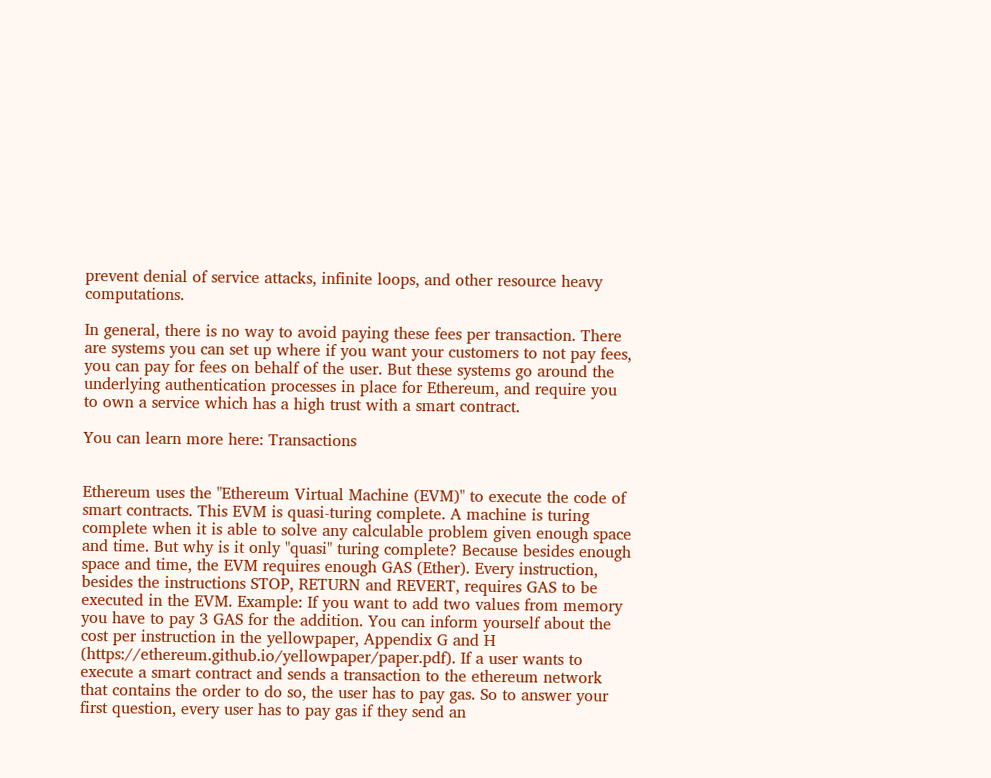prevent denial of service attacks, infinite loops, and other resource heavy computations.

In general, there is no way to avoid paying these fees per transaction. There are systems you can set up where if you want your customers to not pay fees, you can pay for fees on behalf of the user. But these systems go around the underlying authentication processes in place for Ethereum, and require you to own a service which has a high trust with a smart contract.

You can learn more here: Transactions


Ethereum uses the "Ethereum Virtual Machine (EVM)" to execute the code of smart contracts. This EVM is quasi-turing complete. A machine is turing complete when it is able to solve any calculable problem given enough space and time. But why is it only "quasi" turing complete? Because besides enough space and time, the EVM requires enough GAS (Ether). Every instruction, besides the instructions STOP, RETURN and REVERT, requires GAS to be executed in the EVM. Example: If you want to add two values from memory you have to pay 3 GAS for the addition. You can inform yourself about the cost per instruction in the yellowpaper, Appendix G and H (https://ethereum.github.io/yellowpaper/paper.pdf). If a user wants to execute a smart contract and sends a transaction to the ethereum network that contains the order to do so, the user has to pay gas. So to answer your first question, every user has to pay gas if they send an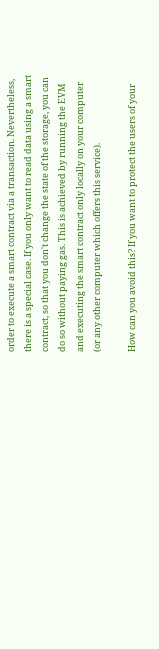order to execute a smart contract via a transaction. Nevertheless, there is a special case. If you only want to read data using a smart contract, so that you don't change the state of the storage, you can do so without paying gas. This is achieved by running the EVM and executing the smart contract only locally on your computer (or any other computer which offers this service).

How can you avoid this? If you want to protect the users of your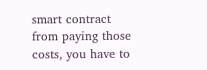smart contract from paying those costs, you have to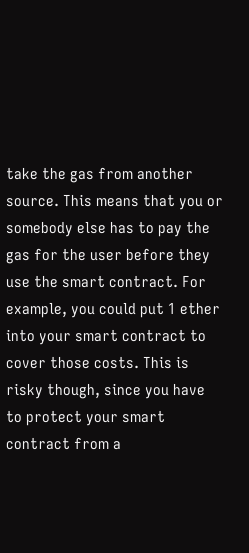take the gas from another source. This means that you or somebody else has to pay the gas for the user before they use the smart contract. For example, you could put 1 ether into your smart contract to cover those costs. This is risky though, since you have to protect your smart contract from a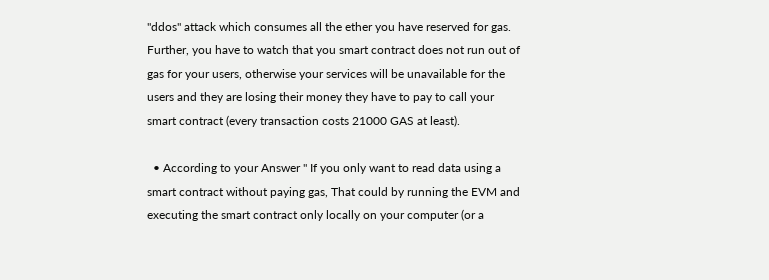"ddos" attack which consumes all the ether you have reserved for gas. Further, you have to watch that you smart contract does not run out of gas for your users, otherwise your services will be unavailable for the users and they are losing their money they have to pay to call your smart contract (every transaction costs 21000 GAS at least).

  • According to your Answer " If you only want to read data using a smart contract without paying gas, That could by running the EVM and executing the smart contract only locally on your computer (or a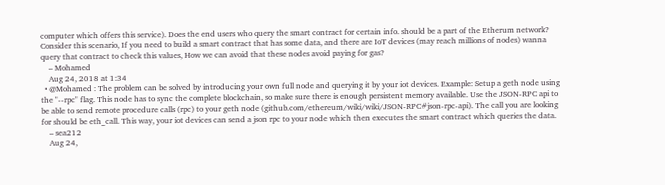computer which offers this service). Does the end users who query the smart contract for certain info. should be a part of the Etherum network? Consider this scenario, If you need to build a smart contract that has some data, and there are IoT devices (may reach millions of nodes) wanna query that contract to check this values, How we can avoid that these nodes avoid paying for gas?
    – Mohamed
    Aug 24, 2018 at 1:34
  • @Mohamed : The problem can be solved by introducing your own full node and querying it by your iot devices. Example: Setup a geth node using the "--rpc" flag. This node has to sync the complete blockchain, so make sure there is enough persistent memory available. Use the JSON-RPC api to be able to send remote procedure calls (rpc) to your geth node (github.com/ethereum/wiki/wiki/JSON-RPC#json-rpc-api). The call you are looking for should be eth_call. This way, your iot devices can send a json rpc to your node which then executes the smart contract which queries the data.
    – sea212
    Aug 24,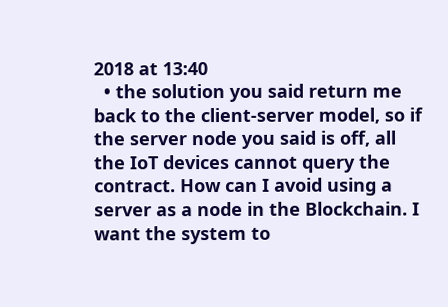2018 at 13:40
  • the solution you said return me back to the client-server model, so if the server node you said is off, all the IoT devices cannot query the contract. How can I avoid using a server as a node in the Blockchain. I want the system to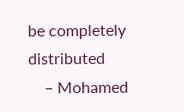be completely distributed
    – Mohamed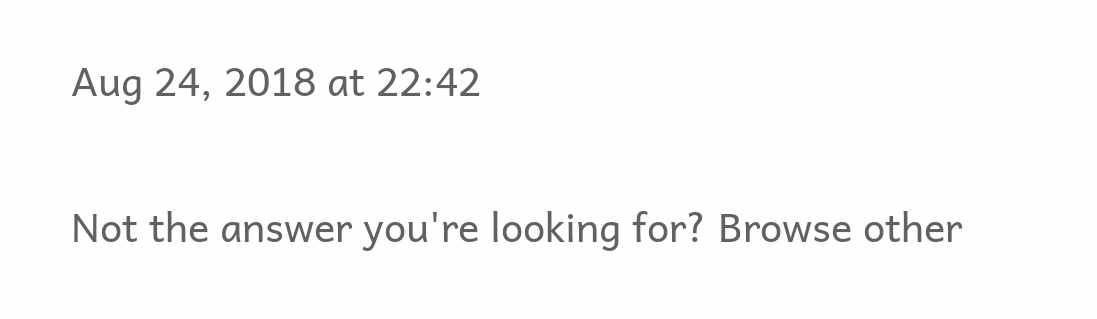Aug 24, 2018 at 22:42

Not the answer you're looking for? Browse other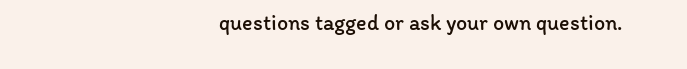questions tagged or ask your own question.